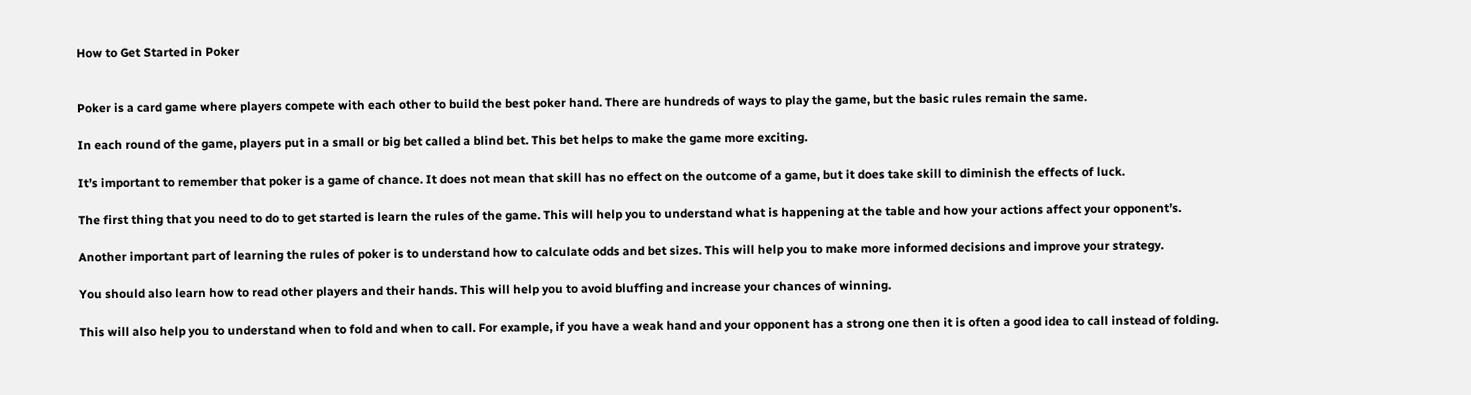How to Get Started in Poker


Poker is a card game where players compete with each other to build the best poker hand. There are hundreds of ways to play the game, but the basic rules remain the same.

In each round of the game, players put in a small or big bet called a blind bet. This bet helps to make the game more exciting.

It’s important to remember that poker is a game of chance. It does not mean that skill has no effect on the outcome of a game, but it does take skill to diminish the effects of luck.

The first thing that you need to do to get started is learn the rules of the game. This will help you to understand what is happening at the table and how your actions affect your opponent’s.

Another important part of learning the rules of poker is to understand how to calculate odds and bet sizes. This will help you to make more informed decisions and improve your strategy.

You should also learn how to read other players and their hands. This will help you to avoid bluffing and increase your chances of winning.

This will also help you to understand when to fold and when to call. For example, if you have a weak hand and your opponent has a strong one then it is often a good idea to call instead of folding.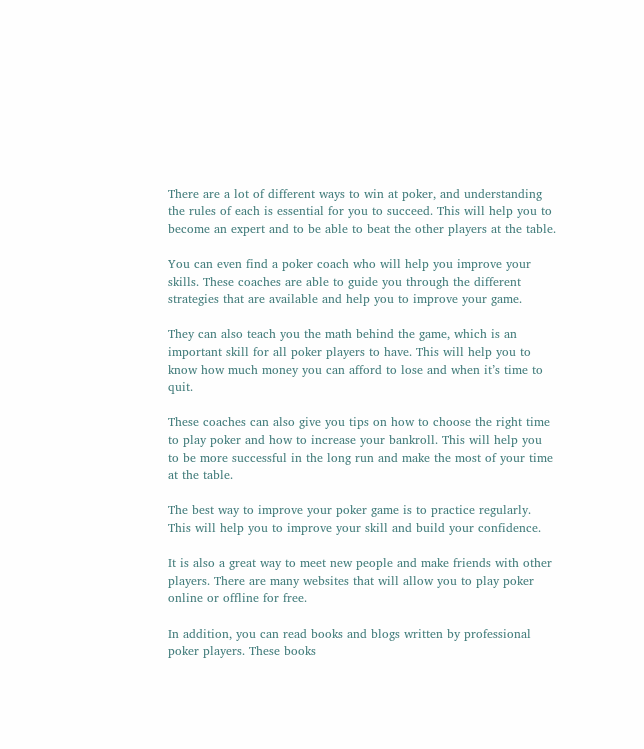There are a lot of different ways to win at poker, and understanding the rules of each is essential for you to succeed. This will help you to become an expert and to be able to beat the other players at the table.

You can even find a poker coach who will help you improve your skills. These coaches are able to guide you through the different strategies that are available and help you to improve your game.

They can also teach you the math behind the game, which is an important skill for all poker players to have. This will help you to know how much money you can afford to lose and when it’s time to quit.

These coaches can also give you tips on how to choose the right time to play poker and how to increase your bankroll. This will help you to be more successful in the long run and make the most of your time at the table.

The best way to improve your poker game is to practice regularly. This will help you to improve your skill and build your confidence.

It is also a great way to meet new people and make friends with other players. There are many websites that will allow you to play poker online or offline for free.

In addition, you can read books and blogs written by professional poker players. These books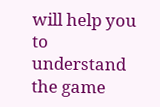will help you to understand the game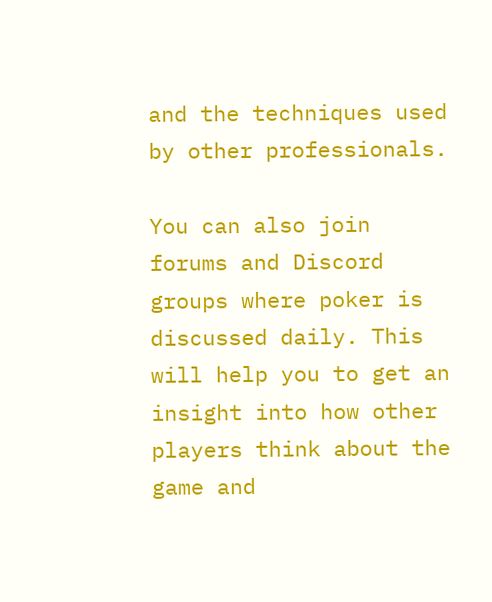and the techniques used by other professionals.

You can also join forums and Discord groups where poker is discussed daily. This will help you to get an insight into how other players think about the game and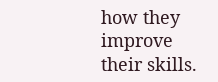how they improve their skills.